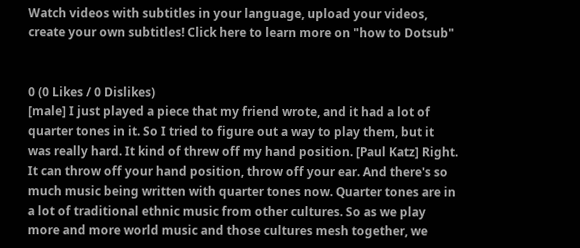Watch videos with subtitles in your language, upload your videos, create your own subtitles! Click here to learn more on "how to Dotsub"


0 (0 Likes / 0 Dislikes)
[male] I just played a piece that my friend wrote, and it had a lot of quarter tones in it. So I tried to figure out a way to play them, but it was really hard. It kind of threw off my hand position. [Paul Katz] Right. It can throw off your hand position, throw off your ear. And there's so much music being written with quarter tones now. Quarter tones are in a lot of traditional ethnic music from other cultures. So as we play more and more world music and those cultures mesh together, we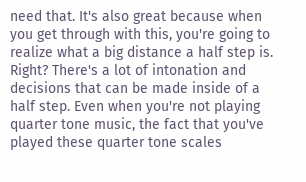need that. It's also great because when you get through with this, you're going to realize what a big distance a half step is. Right? There's a lot of intonation and decisions that can be made inside of a half step. Even when you're not playing quarter tone music, the fact that you've played these quarter tone scales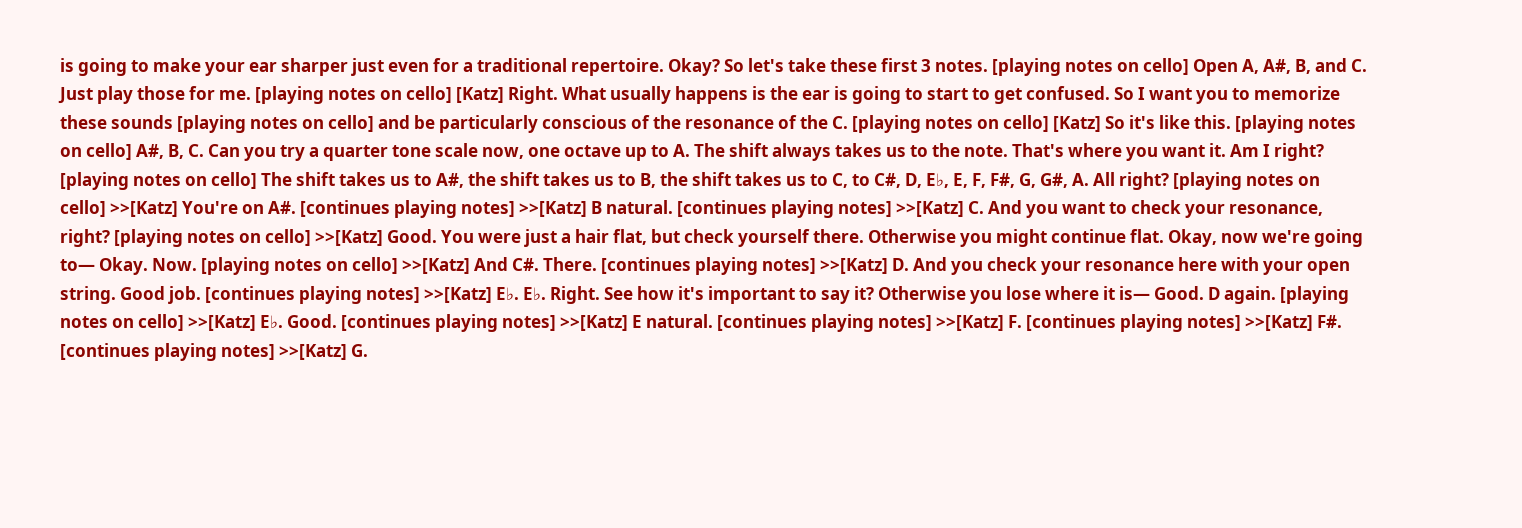is going to make your ear sharper just even for a traditional repertoire. Okay? So let's take these first 3 notes. [playing notes on cello] Open A, A#, B, and C. Just play those for me. [playing notes on cello] [Katz] Right. What usually happens is the ear is going to start to get confused. So I want you to memorize these sounds [playing notes on cello] and be particularly conscious of the resonance of the C. [playing notes on cello] [Katz] So it's like this. [playing notes on cello] A#, B, C. Can you try a quarter tone scale now, one octave up to A. The shift always takes us to the note. That's where you want it. Am I right? [playing notes on cello] The shift takes us to A#, the shift takes us to B, the shift takes us to C, to C#, D, E♭, E, F, F#, G, G#, A. All right? [playing notes on cello] >>[Katz] You're on A#. [continues playing notes] >>[Katz] B natural. [continues playing notes] >>[Katz] C. And you want to check your resonance, right? [playing notes on cello] >>[Katz] Good. You were just a hair flat, but check yourself there. Otherwise you might continue flat. Okay, now we're going to— Okay. Now. [playing notes on cello] >>[Katz] And C#. There. [continues playing notes] >>[Katz] D. And you check your resonance here with your open string. Good job. [continues playing notes] >>[Katz] E♭. E♭. Right. See how it's important to say it? Otherwise you lose where it is— Good. D again. [playing notes on cello] >>[Katz] E♭. Good. [continues playing notes] >>[Katz] E natural. [continues playing notes] >>[Katz] F. [continues playing notes] >>[Katz] F#. [continues playing notes] >>[Katz] G.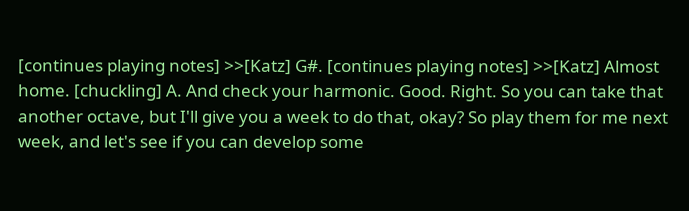[continues playing notes] >>[Katz] G#. [continues playing notes] >>[Katz] Almost home. [chuckling] A. And check your harmonic. Good. Right. So you can take that another octave, but I'll give you a week to do that, okay? So play them for me next week, and let's see if you can develop some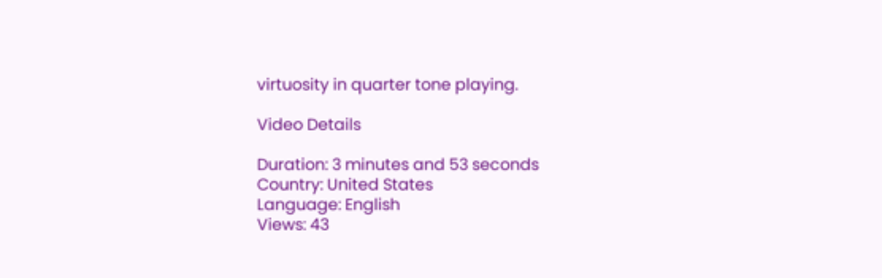virtuosity in quarter tone playing.

Video Details

Duration: 3 minutes and 53 seconds
Country: United States
Language: English
Views: 43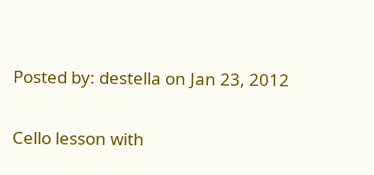Posted by: destella on Jan 23, 2012

Cello lesson with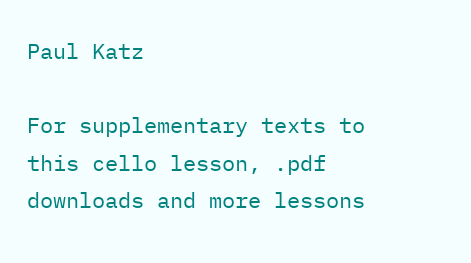Paul Katz

For supplementary texts to this cello lesson, .pdf downloads and more lessons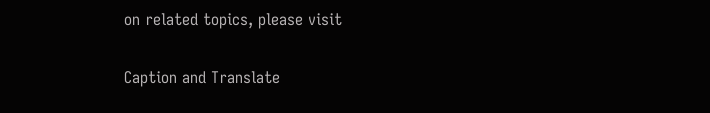on related topics, please visit

Caption and Translate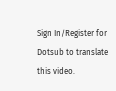Sign In/Register for Dotsub to translate this video.